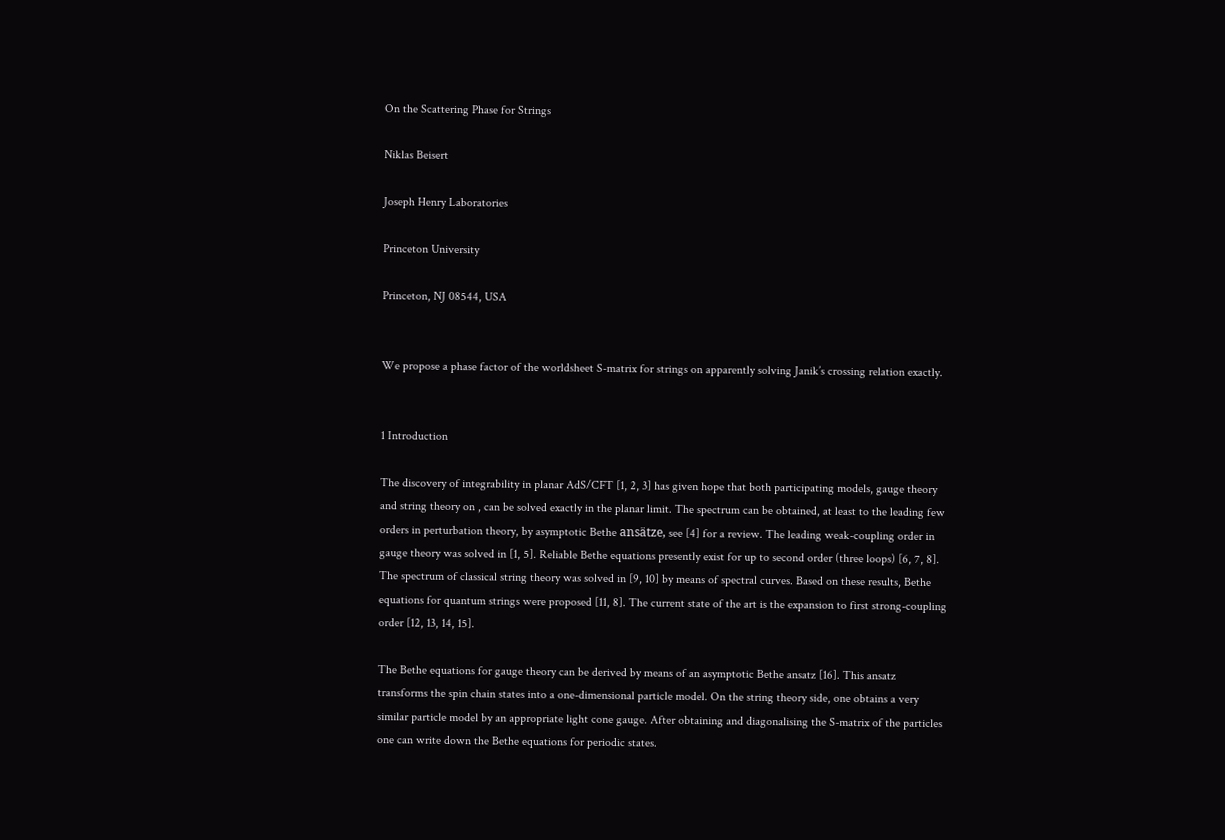On the Scattering Phase for Strings

Niklas Beisert

Joseph Henry Laboratories

Princeton University

Princeton, NJ 08544, USA


We propose a phase factor of the worldsheet S-matrix for strings on apparently solving Janik’s crossing relation exactly.


1 Introduction

The discovery of integrability in planar AdS/CFT [1, 2, 3] has given hope that both participating models, gauge theory and string theory on , can be solved exactly in the planar limit. The spectrum can be obtained, at least to the leading few orders in perturbation theory, by asymptotic Bethe ansätze, see [4] for a review. The leading weak-coupling order in gauge theory was solved in [1, 5]. Reliable Bethe equations presently exist for up to second order (three loops) [6, 7, 8]. The spectrum of classical string theory was solved in [9, 10] by means of spectral curves. Based on these results, Bethe equations for quantum strings were proposed [11, 8]. The current state of the art is the expansion to first strong-coupling order [12, 13, 14, 15].

The Bethe equations for gauge theory can be derived by means of an asymptotic Bethe ansatz [16]. This ansatz transforms the spin chain states into a one-dimensional particle model. On the string theory side, one obtains a very similar particle model by an appropriate light cone gauge. After obtaining and diagonalising the S-matrix of the particles one can write down the Bethe equations for periodic states.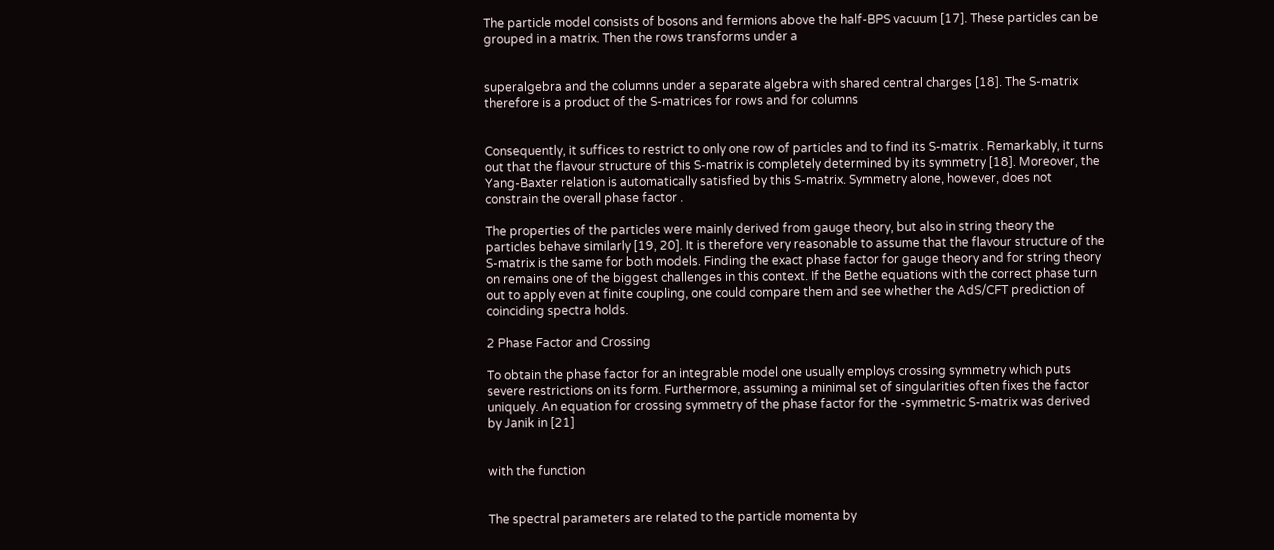The particle model consists of bosons and fermions above the half-BPS vacuum [17]. These particles can be grouped in a matrix. Then the rows transforms under a


superalgebra and the columns under a separate algebra with shared central charges [18]. The S-matrix therefore is a product of the S-matrices for rows and for columns


Consequently, it suffices to restrict to only one row of particles and to find its S-matrix . Remarkably, it turns out that the flavour structure of this S-matrix is completely determined by its symmetry [18]. Moreover, the Yang-Baxter relation is automatically satisfied by this S-matrix. Symmetry alone, however, does not constrain the overall phase factor .

The properties of the particles were mainly derived from gauge theory, but also in string theory the particles behave similarly [19, 20]. It is therefore very reasonable to assume that the flavour structure of the S-matrix is the same for both models. Finding the exact phase factor for gauge theory and for string theory on remains one of the biggest challenges in this context. If the Bethe equations with the correct phase turn out to apply even at finite coupling, one could compare them and see whether the AdS/CFT prediction of coinciding spectra holds.

2 Phase Factor and Crossing

To obtain the phase factor for an integrable model one usually employs crossing symmetry which puts severe restrictions on its form. Furthermore, assuming a minimal set of singularities often fixes the factor uniquely. An equation for crossing symmetry of the phase factor for the -symmetric S-matrix was derived by Janik in [21]


with the function


The spectral parameters are related to the particle momenta by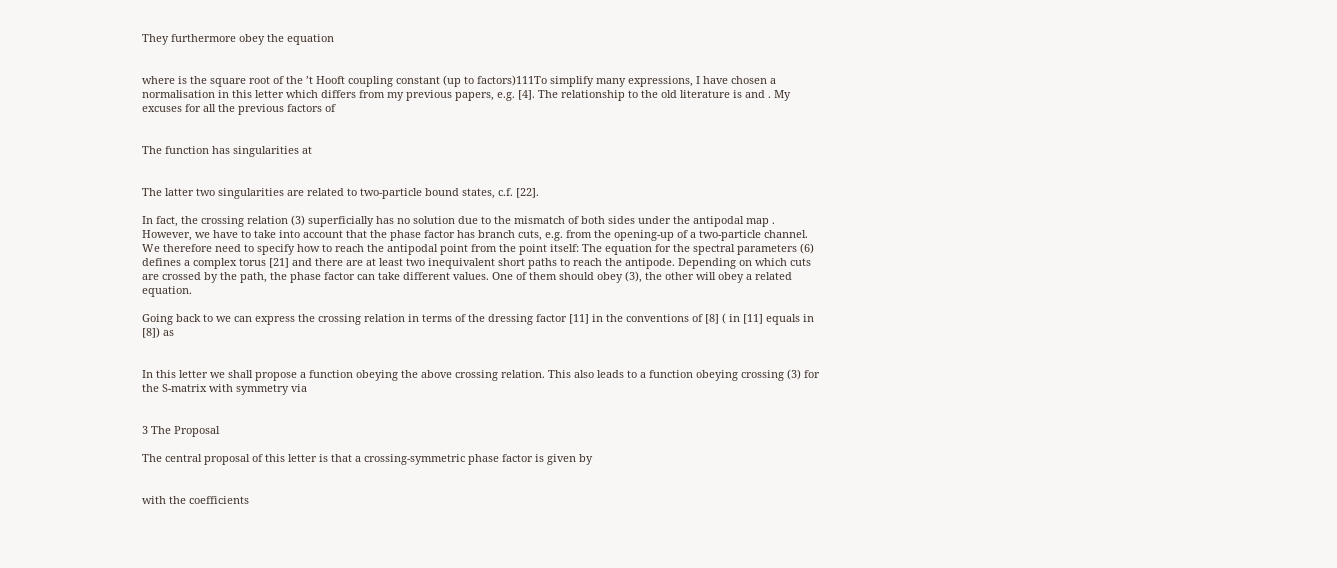They furthermore obey the equation


where is the square root of the ’t Hooft coupling constant (up to factors)111To simplify many expressions, I have chosen a normalisation in this letter which differs from my previous papers, e.g. [4]. The relationship to the old literature is and . My excuses for all the previous factors of


The function has singularities at


The latter two singularities are related to two-particle bound states, c.f. [22].

In fact, the crossing relation (3) superficially has no solution due to the mismatch of both sides under the antipodal map . However, we have to take into account that the phase factor has branch cuts, e.g. from the opening-up of a two-particle channel. We therefore need to specify how to reach the antipodal point from the point itself: The equation for the spectral parameters (6) defines a complex torus [21] and there are at least two inequivalent short paths to reach the antipode. Depending on which cuts are crossed by the path, the phase factor can take different values. One of them should obey (3), the other will obey a related equation.

Going back to we can express the crossing relation in terms of the dressing factor [11] in the conventions of [8] ( in [11] equals in [8]) as


In this letter we shall propose a function obeying the above crossing relation. This also leads to a function obeying crossing (3) for the S-matrix with symmetry via


3 The Proposal

The central proposal of this letter is that a crossing-symmetric phase factor is given by


with the coefficients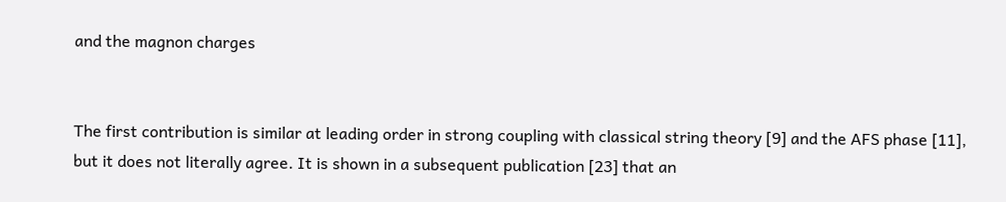and the magnon charges


The first contribution is similar at leading order in strong coupling with classical string theory [9] and the AFS phase [11], but it does not literally agree. It is shown in a subsequent publication [23] that an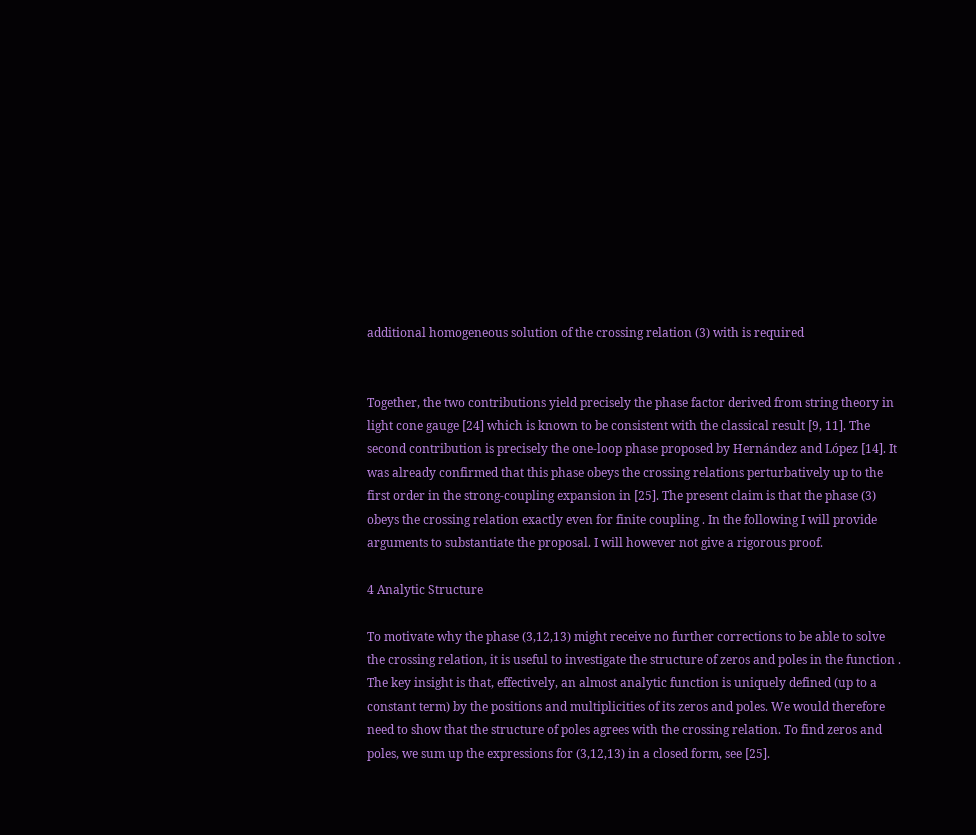additional homogeneous solution of the crossing relation (3) with is required


Together, the two contributions yield precisely the phase factor derived from string theory in light cone gauge [24] which is known to be consistent with the classical result [9, 11]. The second contribution is precisely the one-loop phase proposed by Hernández and López [14]. It was already confirmed that this phase obeys the crossing relations perturbatively up to the first order in the strong-coupling expansion in [25]. The present claim is that the phase (3) obeys the crossing relation exactly even for finite coupling . In the following I will provide arguments to substantiate the proposal. I will however not give a rigorous proof.

4 Analytic Structure

To motivate why the phase (3,12,13) might receive no further corrections to be able to solve the crossing relation, it is useful to investigate the structure of zeros and poles in the function . The key insight is that, effectively, an almost analytic function is uniquely defined (up to a constant term) by the positions and multiplicities of its zeros and poles. We would therefore need to show that the structure of poles agrees with the crossing relation. To find zeros and poles, we sum up the expressions for (3,12,13) in a closed form, see [25].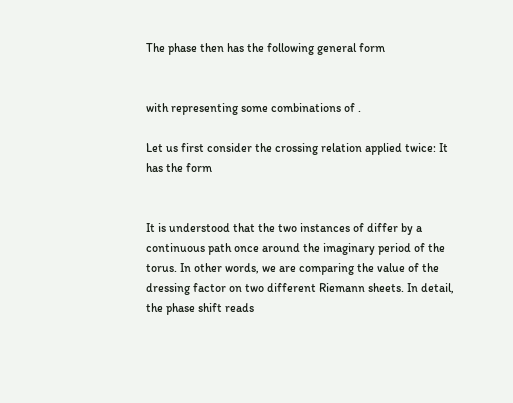The phase then has the following general form


with representing some combinations of .

Let us first consider the crossing relation applied twice: It has the form


It is understood that the two instances of differ by a continuous path once around the imaginary period of the torus. In other words, we are comparing the value of the dressing factor on two different Riemann sheets. In detail, the phase shift reads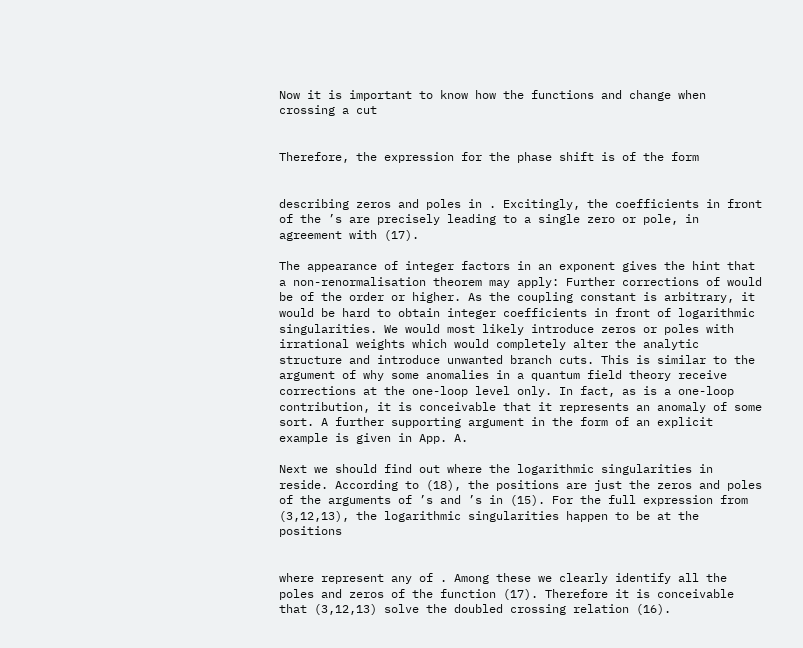Now it is important to know how the functions and change when crossing a cut


Therefore, the expression for the phase shift is of the form


describing zeros and poles in . Excitingly, the coefficients in front of the ’s are precisely leading to a single zero or pole, in agreement with (17).

The appearance of integer factors in an exponent gives the hint that a non-renormalisation theorem may apply: Further corrections of would be of the order or higher. As the coupling constant is arbitrary, it would be hard to obtain integer coefficients in front of logarithmic singularities. We would most likely introduce zeros or poles with irrational weights which would completely alter the analytic structure and introduce unwanted branch cuts. This is similar to the argument of why some anomalies in a quantum field theory receive corrections at the one-loop level only. In fact, as is a one-loop contribution, it is conceivable that it represents an anomaly of some sort. A further supporting argument in the form of an explicit example is given in App. A.

Next we should find out where the logarithmic singularities in reside. According to (18), the positions are just the zeros and poles of the arguments of ’s and ’s in (15). For the full expression from (3,12,13), the logarithmic singularities happen to be at the positions


where represent any of . Among these we clearly identify all the poles and zeros of the function (17). Therefore it is conceivable that (3,12,13) solve the doubled crossing relation (16).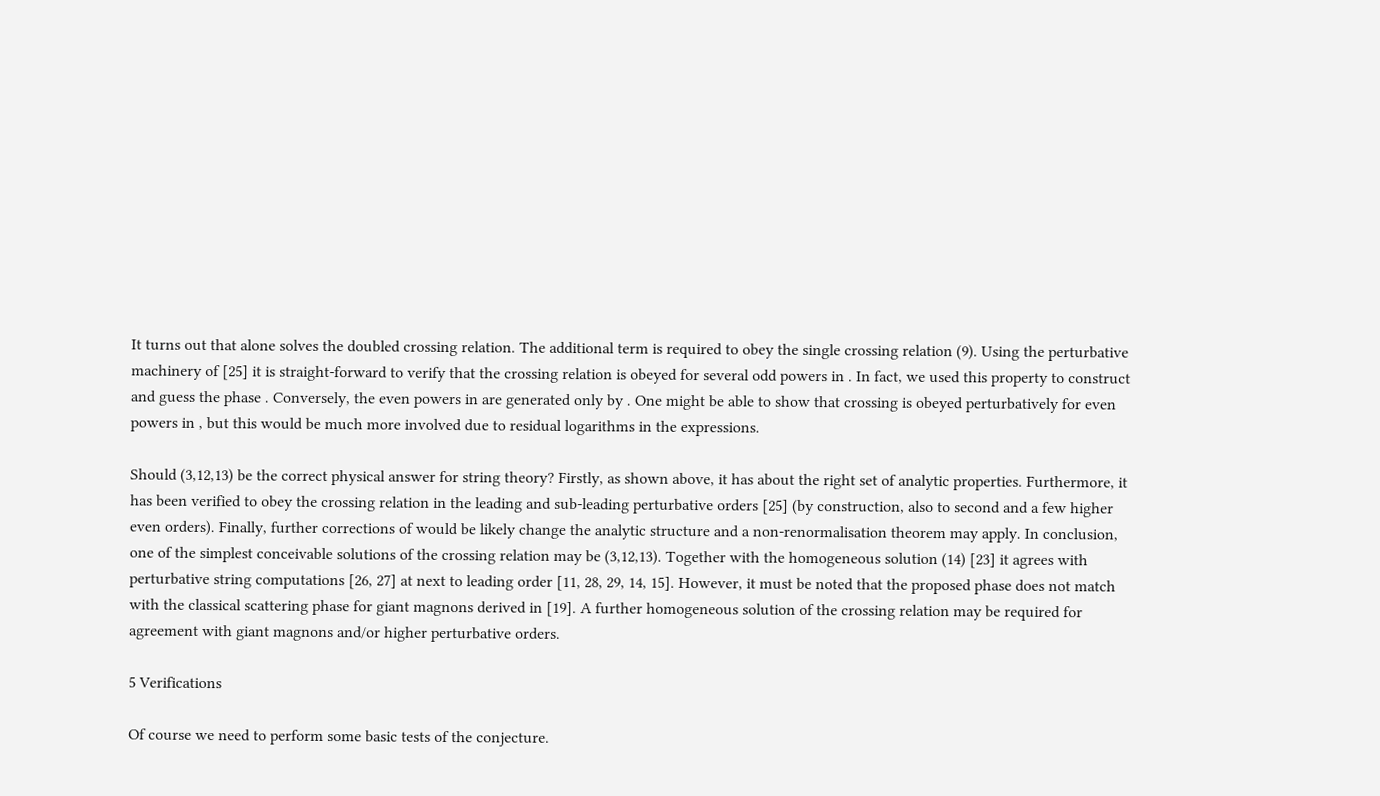It turns out that alone solves the doubled crossing relation. The additional term is required to obey the single crossing relation (9). Using the perturbative machinery of [25] it is straight-forward to verify that the crossing relation is obeyed for several odd powers in . In fact, we used this property to construct and guess the phase . Conversely, the even powers in are generated only by . One might be able to show that crossing is obeyed perturbatively for even powers in , but this would be much more involved due to residual logarithms in the expressions.

Should (3,12,13) be the correct physical answer for string theory? Firstly, as shown above, it has about the right set of analytic properties. Furthermore, it has been verified to obey the crossing relation in the leading and sub-leading perturbative orders [25] (by construction, also to second and a few higher even orders). Finally, further corrections of would be likely change the analytic structure and a non-renormalisation theorem may apply. In conclusion, one of the simplest conceivable solutions of the crossing relation may be (3,12,13). Together with the homogeneous solution (14) [23] it agrees with perturbative string computations [26, 27] at next to leading order [11, 28, 29, 14, 15]. However, it must be noted that the proposed phase does not match with the classical scattering phase for giant magnons derived in [19]. A further homogeneous solution of the crossing relation may be required for agreement with giant magnons and/or higher perturbative orders.

5 Verifications

Of course we need to perform some basic tests of the conjecture.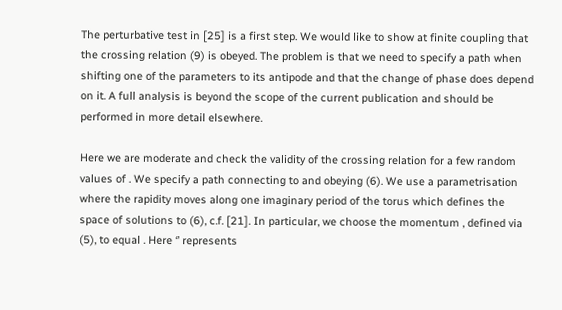The perturbative test in [25] is a first step. We would like to show at finite coupling that the crossing relation (9) is obeyed. The problem is that we need to specify a path when shifting one of the parameters to its antipode and that the change of phase does depend on it. A full analysis is beyond the scope of the current publication and should be performed in more detail elsewhere.

Here we are moderate and check the validity of the crossing relation for a few random values of . We specify a path connecting to and obeying (6). We use a parametrisation where the rapidity moves along one imaginary period of the torus which defines the space of solutions to (6), c.f. [21]. In particular, we choose the momentum , defined via (5), to equal . Here ‘’ represents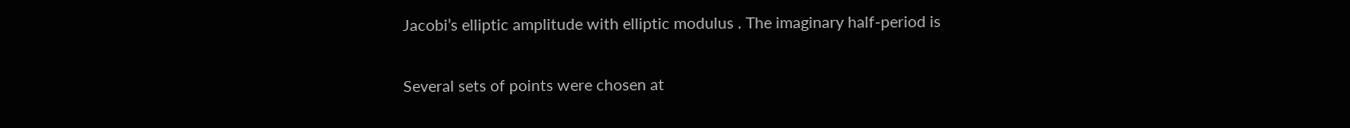Jacobi’s elliptic amplitude with elliptic modulus . The imaginary half-period is

Several sets of points were chosen at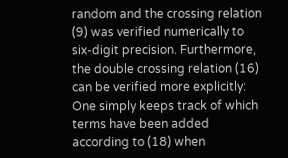random and the crossing relation (9) was verified numerically to six-digit precision. Furthermore, the double crossing relation (16) can be verified more explicitly: One simply keeps track of which terms have been added according to (18) when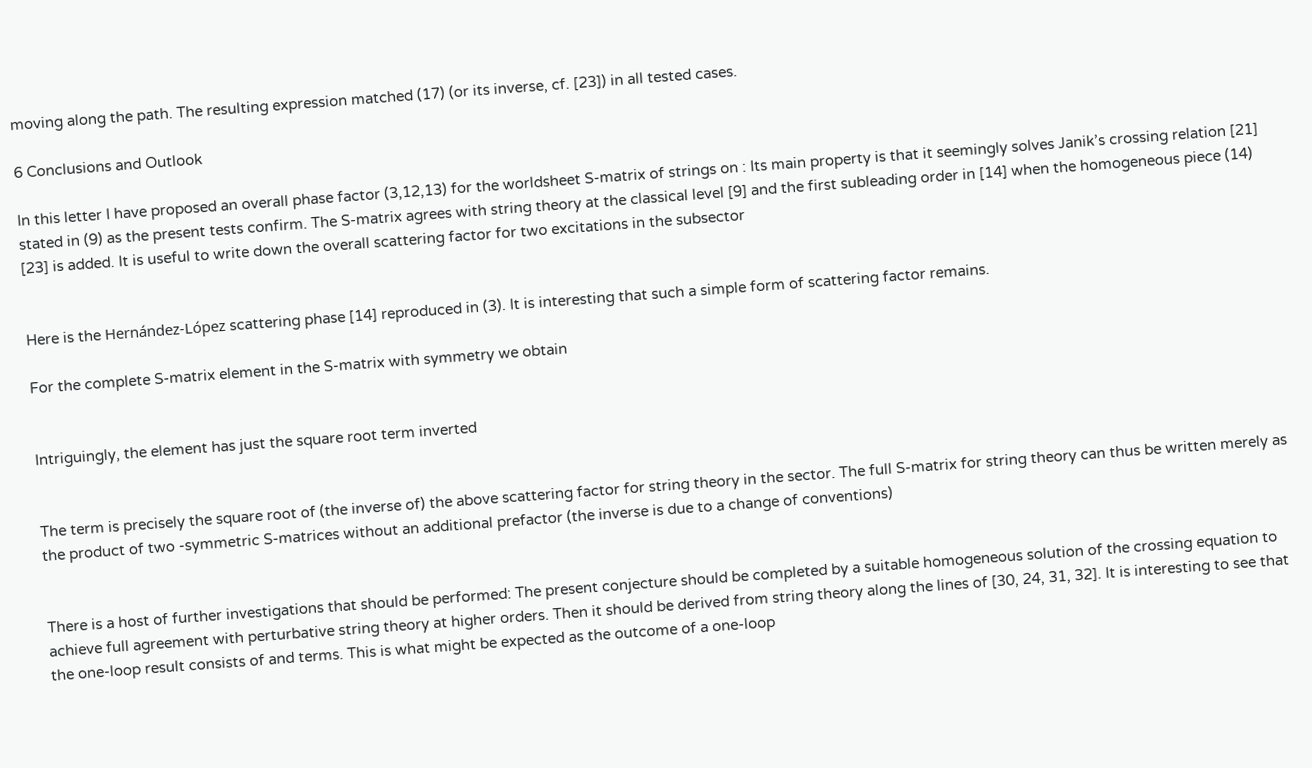moving along the path. The resulting expression matched (17) (or its inverse, cf. [23]) in all tested cases.

6 Conclusions and Outlook

In this letter I have proposed an overall phase factor (3,12,13) for the worldsheet S-matrix of strings on : Its main property is that it seemingly solves Janik’s crossing relation [21] stated in (9) as the present tests confirm. The S-matrix agrees with string theory at the classical level [9] and the first subleading order in [14] when the homogeneous piece (14) [23] is added. It is useful to write down the overall scattering factor for two excitations in the subsector


Here is the Hernández-López scattering phase [14] reproduced in (3). It is interesting that such a simple form of scattering factor remains.

For the complete S-matrix element in the S-matrix with symmetry we obtain


Intriguingly, the element has just the square root term inverted


The term is precisely the square root of (the inverse of) the above scattering factor for string theory in the sector. The full S-matrix for string theory can thus be written merely as the product of two -symmetric S-matrices without an additional prefactor (the inverse is due to a change of conventions)


There is a host of further investigations that should be performed: The present conjecture should be completed by a suitable homogeneous solution of the crossing equation to achieve full agreement with perturbative string theory at higher orders. Then it should be derived from string theory along the lines of [30, 24, 31, 32]. It is interesting to see that the one-loop result consists of and terms. This is what might be expected as the outcome of a one-loop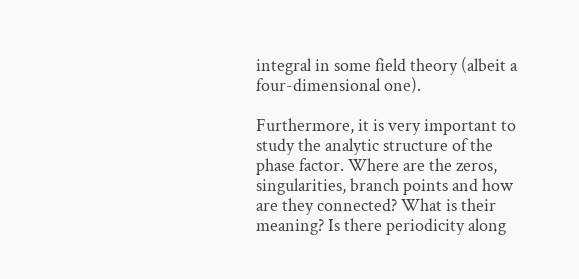integral in some field theory (albeit a four-dimensional one).

Furthermore, it is very important to study the analytic structure of the phase factor. Where are the zeros, singularities, branch points and how are they connected? What is their meaning? Is there periodicity along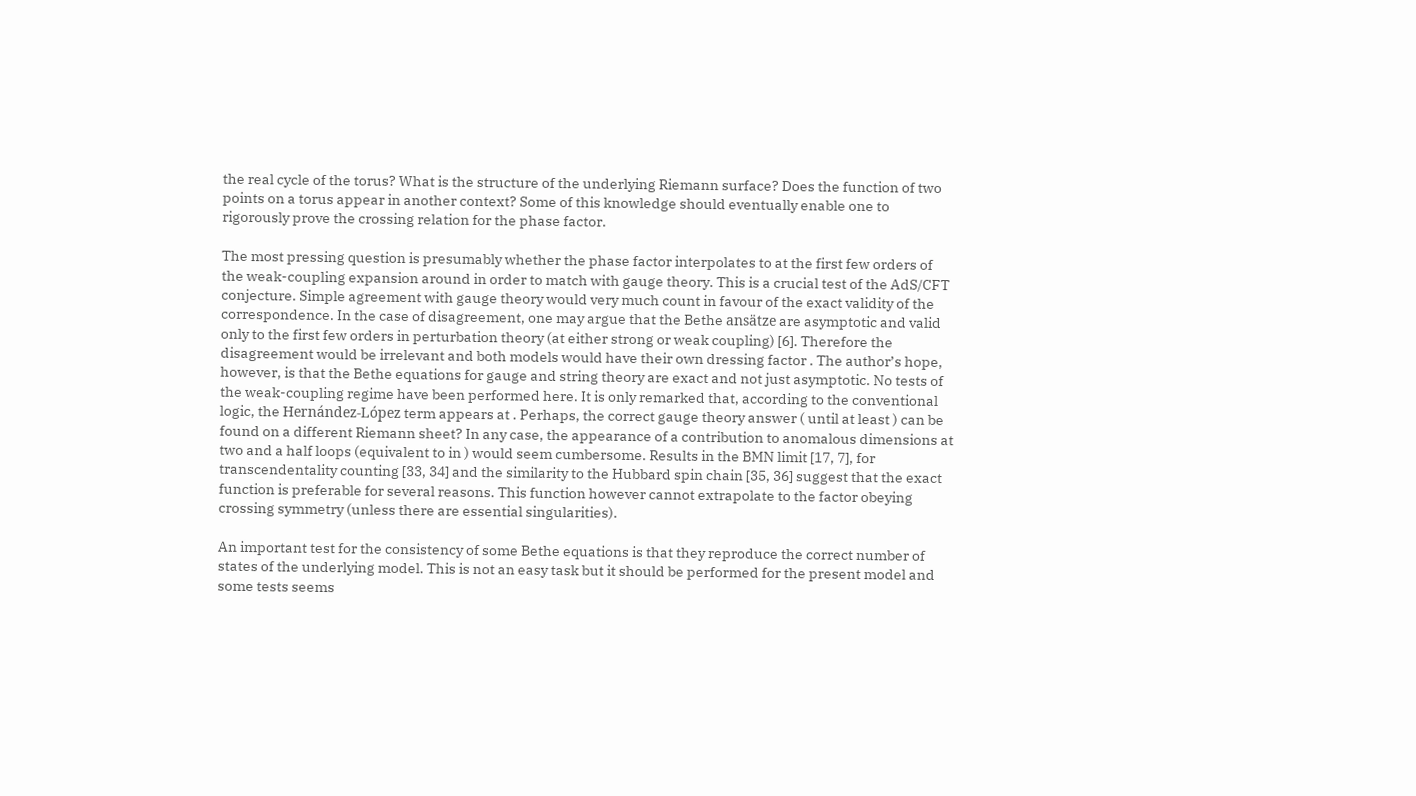the real cycle of the torus? What is the structure of the underlying Riemann surface? Does the function of two points on a torus appear in another context? Some of this knowledge should eventually enable one to rigorously prove the crossing relation for the phase factor.

The most pressing question is presumably whether the phase factor interpolates to at the first few orders of the weak-coupling expansion around in order to match with gauge theory. This is a crucial test of the AdS/CFT conjecture. Simple agreement with gauge theory would very much count in favour of the exact validity of the correspondence. In the case of disagreement, one may argue that the Bethe ansätze are asymptotic and valid only to the first few orders in perturbation theory (at either strong or weak coupling) [6]. Therefore the disagreement would be irrelevant and both models would have their own dressing factor . The author’s hope, however, is that the Bethe equations for gauge and string theory are exact and not just asymptotic. No tests of the weak-coupling regime have been performed here. It is only remarked that, according to the conventional logic, the Hernández-López term appears at . Perhaps, the correct gauge theory answer ( until at least ) can be found on a different Riemann sheet? In any case, the appearance of a contribution to anomalous dimensions at two and a half loops (equivalent to in ) would seem cumbersome. Results in the BMN limit [17, 7], for transcendentality counting [33, 34] and the similarity to the Hubbard spin chain [35, 36] suggest that the exact function is preferable for several reasons. This function however cannot extrapolate to the factor obeying crossing symmetry (unless there are essential singularities).

An important test for the consistency of some Bethe equations is that they reproduce the correct number of states of the underlying model. This is not an easy task but it should be performed for the present model and some tests seems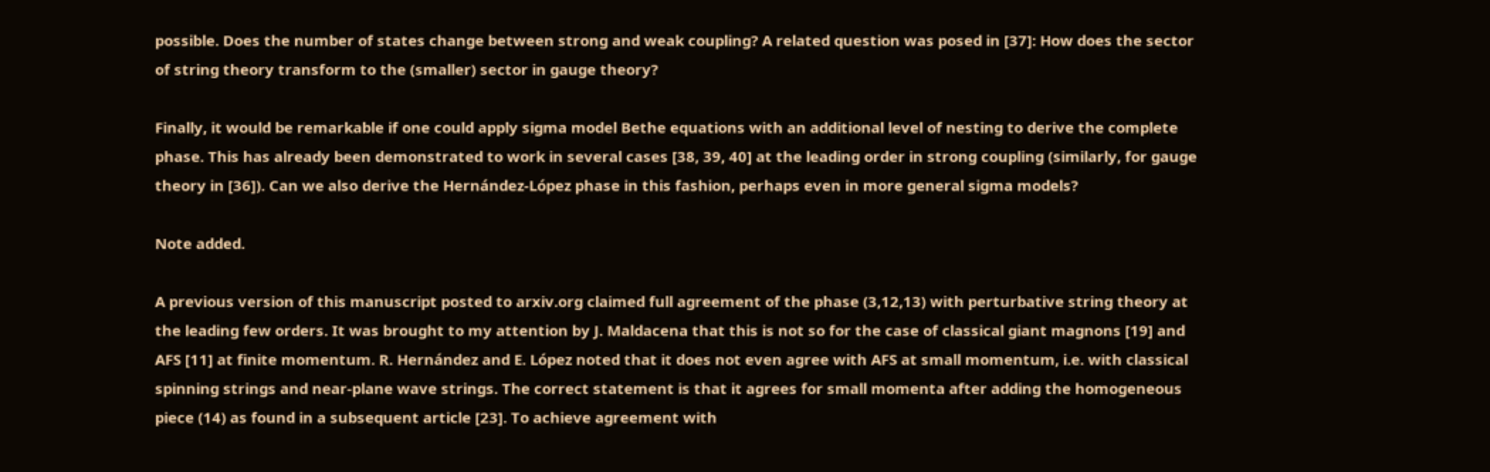possible. Does the number of states change between strong and weak coupling? A related question was posed in [37]: How does the sector of string theory transform to the (smaller) sector in gauge theory?

Finally, it would be remarkable if one could apply sigma model Bethe equations with an additional level of nesting to derive the complete phase. This has already been demonstrated to work in several cases [38, 39, 40] at the leading order in strong coupling (similarly, for gauge theory in [36]). Can we also derive the Hernández-López phase in this fashion, perhaps even in more general sigma models?

Note added.

A previous version of this manuscript posted to arxiv.org claimed full agreement of the phase (3,12,13) with perturbative string theory at the leading few orders. It was brought to my attention by J. Maldacena that this is not so for the case of classical giant magnons [19] and AFS [11] at finite momentum. R. Hernández and E. López noted that it does not even agree with AFS at small momentum, i.e. with classical spinning strings and near-plane wave strings. The correct statement is that it agrees for small momenta after adding the homogeneous piece (14) as found in a subsequent article [23]. To achieve agreement with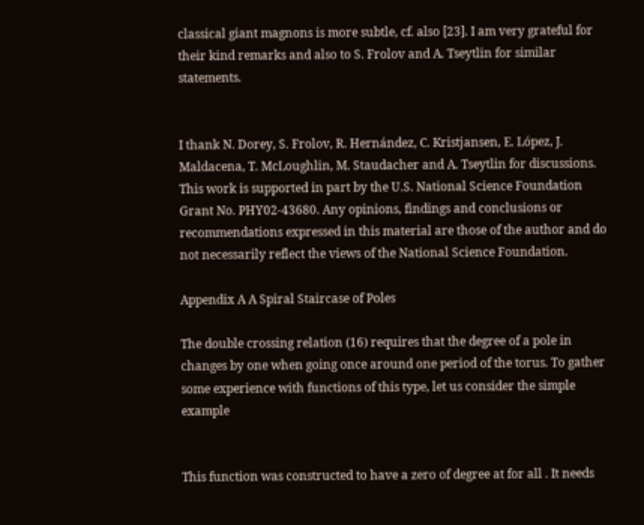classical giant magnons is more subtle, cf. also [23]. I am very grateful for their kind remarks and also to S. Frolov and A. Tseytlin for similar statements.


I thank N. Dorey, S. Frolov, R. Hernández, C. Kristjansen, E. López, J. Maldacena, T. McLoughlin, M. Staudacher and A. Tseytlin for discussions. This work is supported in part by the U.S. National Science Foundation Grant No. PHY02-43680. Any opinions, findings and conclusions or recommendations expressed in this material are those of the author and do not necessarily reflect the views of the National Science Foundation.

Appendix A A Spiral Staircase of Poles

The double crossing relation (16) requires that the degree of a pole in changes by one when going once around one period of the torus. To gather some experience with functions of this type, let us consider the simple example


This function was constructed to have a zero of degree at for all . It needs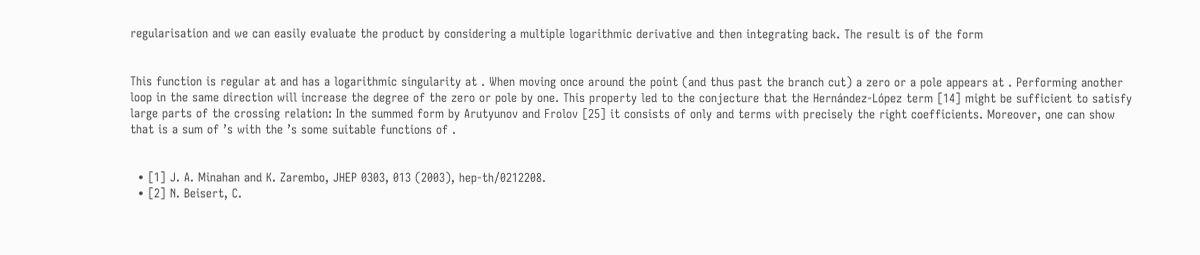regularisation and we can easily evaluate the product by considering a multiple logarithmic derivative and then integrating back. The result is of the form


This function is regular at and has a logarithmic singularity at . When moving once around the point (and thus past the branch cut) a zero or a pole appears at . Performing another loop in the same direction will increase the degree of the zero or pole by one. This property led to the conjecture that the Hernández-López term [14] might be sufficient to satisfy large parts of the crossing relation: In the summed form by Arutyunov and Frolov [25] it consists of only and terms with precisely the right coefficients. Moreover, one can show that is a sum of ’s with the ’s some suitable functions of .


  • [1] J. A. Minahan and K. Zarembo, JHEP 0303, 013 (2003), hep-th/0212208.
  • [2] N. Beisert, C.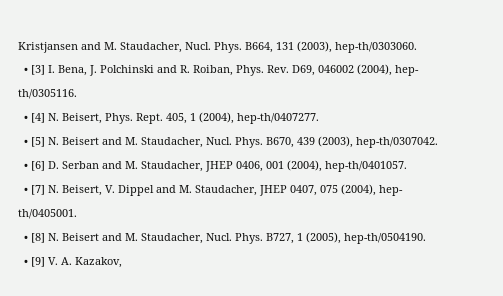Kristjansen and M. Staudacher, Nucl. Phys. B664, 131 (2003), hep-th/0303060.
  • [3] I. Bena, J. Polchinski and R. Roiban, Phys. Rev. D69, 046002 (2004), hep-th/0305116.
  • [4] N. Beisert, Phys. Rept. 405, 1 (2004), hep-th/0407277.
  • [5] N. Beisert and M. Staudacher, Nucl. Phys. B670, 439 (2003), hep-th/0307042.
  • [6] D. Serban and M. Staudacher, JHEP 0406, 001 (2004), hep-th/0401057.
  • [7] N. Beisert, V. Dippel and M. Staudacher, JHEP 0407, 075 (2004), hep-th/0405001.
  • [8] N. Beisert and M. Staudacher, Nucl. Phys. B727, 1 (2005), hep-th/0504190.
  • [9] V. A. Kazakov,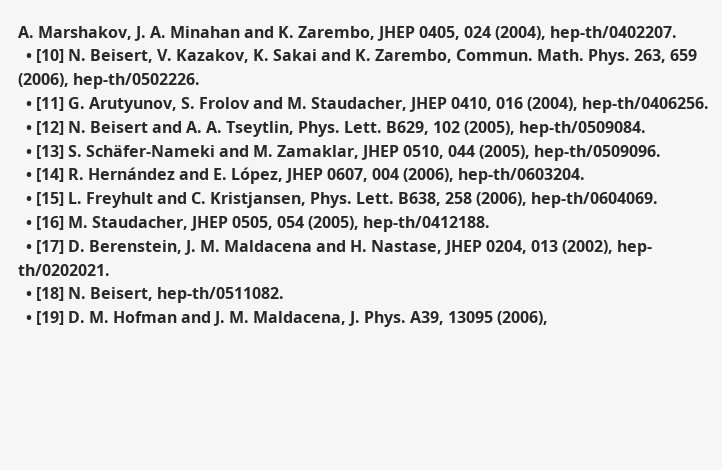A. Marshakov, J. A. Minahan and K. Zarembo, JHEP 0405, 024 (2004), hep-th/0402207.
  • [10] N. Beisert, V. Kazakov, K. Sakai and K. Zarembo, Commun. Math. Phys. 263, 659 (2006), hep-th/0502226.
  • [11] G. Arutyunov, S. Frolov and M. Staudacher, JHEP 0410, 016 (2004), hep-th/0406256.
  • [12] N. Beisert and A. A. Tseytlin, Phys. Lett. B629, 102 (2005), hep-th/0509084.
  • [13] S. Schäfer-Nameki and M. Zamaklar, JHEP 0510, 044 (2005), hep-th/0509096.
  • [14] R. Hernández and E. López, JHEP 0607, 004 (2006), hep-th/0603204.
  • [15] L. Freyhult and C. Kristjansen, Phys. Lett. B638, 258 (2006), hep-th/0604069.
  • [16] M. Staudacher, JHEP 0505, 054 (2005), hep-th/0412188.
  • [17] D. Berenstein, J. M. Maldacena and H. Nastase, JHEP 0204, 013 (2002), hep-th/0202021.
  • [18] N. Beisert, hep-th/0511082.
  • [19] D. M. Hofman and J. M. Maldacena, J. Phys. A39, 13095 (2006),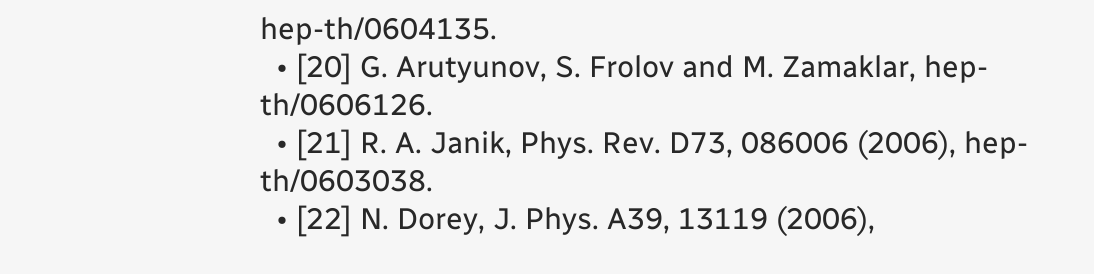hep-th/0604135.
  • [20] G. Arutyunov, S. Frolov and M. Zamaklar, hep-th/0606126.
  • [21] R. A. Janik, Phys. Rev. D73, 086006 (2006), hep-th/0603038.
  • [22] N. Dorey, J. Phys. A39, 13119 (2006),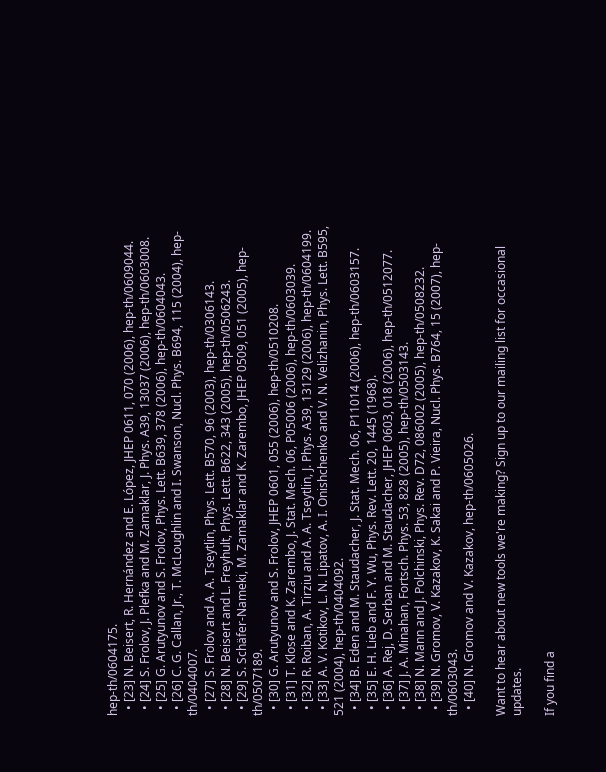hep-th/0604175.
  • [23] N. Beisert, R. Hernández and E. López, JHEP 0611, 070 (2006), hep-th/0609044.
  • [24] S. Frolov, J. Plefka and M. Zamaklar, J. Phys. A39, 13037 (2006), hep-th/0603008.
  • [25] G. Arutyunov and S. Frolov, Phys. Lett. B639, 378 (2006), hep-th/0604043.
  • [26] C. G. Callan, Jr., T. McLoughlin and I. Swanson, Nucl. Phys. B694, 115 (2004), hep-th/0404007.
  • [27] S. Frolov and A. A. Tseytlin, Phys. Lett. B570, 96 (2003), hep-th/0306143.
  • [28] N. Beisert and L. Freyhult, Phys. Lett. B622, 343 (2005), hep-th/0506243.
  • [29] S. Schäfer-Nameki, M. Zamaklar and K. Zarembo, JHEP 0509, 051 (2005), hep-th/0507189.
  • [30] G. Arutyunov and S. Frolov, JHEP 0601, 055 (2006), hep-th/0510208.
  • [31] T. Klose and K. Zarembo, J. Stat. Mech. 06, P05006 (2006), hep-th/0603039.
  • [32] R. Roiban, A. Tirziu and A. A. Tseytlin, J. Phys. A39, 13129 (2006), hep-th/0604199.
  • [33] A. V. Kotikov, L. N. Lipatov, A. I. Onishchenko and V. N. Velizhanin, Phys. Lett. B595, 521 (2004), hep-th/0404092.
  • [34] B. Eden and M. Staudacher, J. Stat. Mech. 06, P11014 (2006), hep-th/0603157.
  • [35] E. H. Lieb and F. Y. Wu, Phys. Rev. Lett. 20, 1445 (1968).
  • [36] A. Rej, D. Serban and M. Staudacher, JHEP 0603, 018 (2006), hep-th/0512077.
  • [37] J. A. Minahan, Fortsch. Phys. 53, 828 (2005), hep-th/0503143.
  • [38] N. Mann and J. Polchinski, Phys. Rev. D72, 086002 (2005), hep-th/0508232.
  • [39] N. Gromov, V. Kazakov, K. Sakai and P. Vieira, Nucl. Phys. B764, 15 (2007), hep-th/0603043.
  • [40] N. Gromov and V. Kazakov, hep-th/0605026.

Want to hear about new tools we're making? Sign up to our mailing list for occasional updates.

If you find a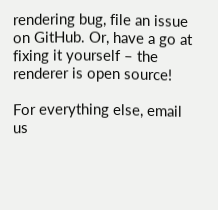rendering bug, file an issue on GitHub. Or, have a go at fixing it yourself – the renderer is open source!

For everything else, email us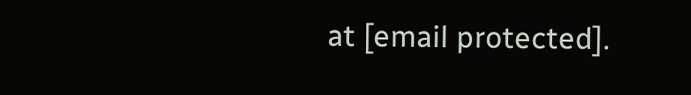at [email protected].